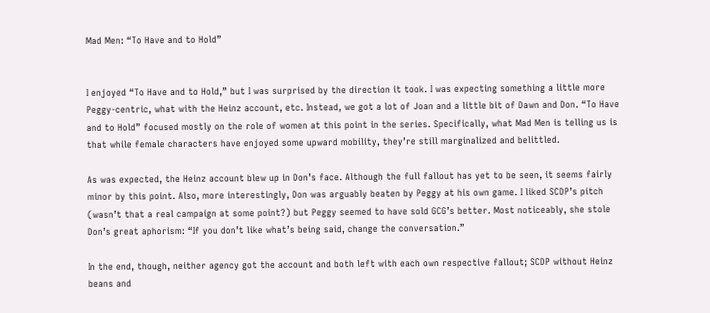Mad Men: “To Have and to Hold”


I enjoyed “To Have and to Hold,” but I was surprised by the direction it took. I was expecting something a little more Peggy-centric, what with the Heinz account, etc. Instead, we got a lot of Joan and a little bit of Dawn and Don. “To Have and to Hold” focused mostly on the role of women at this point in the series. Specifically, what Mad Men is telling us is that while female characters have enjoyed some upward mobility, they’re still marginalized and belittled.

As was expected, the Heinz account blew up in Don’s face. Although the full fallout has yet to be seen, it seems fairly minor by this point. Also, more interestingly, Don was arguably beaten by Peggy at his own game. I liked SCDP’s pitch (wasn’t that a real campaign at some point?) but Peggy seemed to have sold GCG’s better. Most noticeably, she stole Don’s great aphorism: “If you don’t like what’s being said, change the conversation.”

In the end, though, neither agency got the account and both left with each own respective fallout; SCDP without Heinz beans and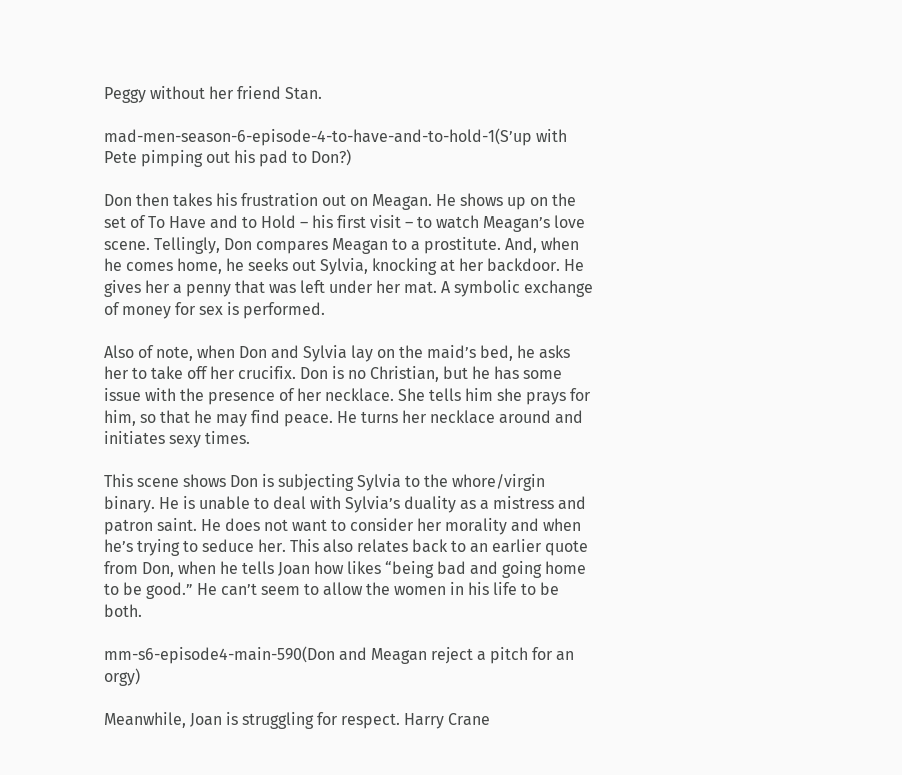Peggy without her friend Stan.

mad-men-season-6-episode-4-to-have-and-to-hold-1(S’up with Pete pimping out his pad to Don?)

Don then takes his frustration out on Meagan. He shows up on the set of To Have and to Hold – his first visit – to watch Meagan’s love scene. Tellingly, Don compares Meagan to a prostitute. And, when he comes home, he seeks out Sylvia, knocking at her backdoor. He gives her a penny that was left under her mat. A symbolic exchange of money for sex is performed.

Also of note, when Don and Sylvia lay on the maid’s bed, he asks her to take off her crucifix. Don is no Christian, but he has some issue with the presence of her necklace. She tells him she prays for him, so that he may find peace. He turns her necklace around and initiates sexy times.

This scene shows Don is subjecting Sylvia to the whore/virgin binary. He is unable to deal with Sylvia’s duality as a mistress and patron saint. He does not want to consider her morality and when he’s trying to seduce her. This also relates back to an earlier quote from Don, when he tells Joan how likes “being bad and going home to be good.” He can’t seem to allow the women in his life to be both.

mm-s6-episode4-main-590(Don and Meagan reject a pitch for an orgy)

Meanwhile, Joan is struggling for respect. Harry Crane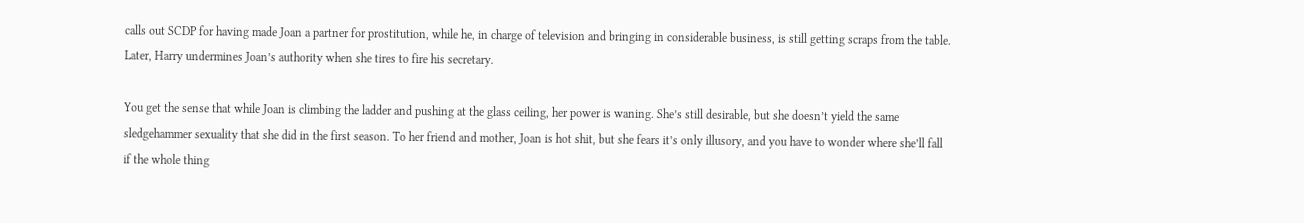calls out SCDP for having made Joan a partner for prostitution, while he, in charge of television and bringing in considerable business, is still getting scraps from the table. Later, Harry undermines Joan’s authority when she tires to fire his secretary.

You get the sense that while Joan is climbing the ladder and pushing at the glass ceiling, her power is waning. She’s still desirable, but she doesn’t yield the same sledgehammer sexuality that she did in the first season. To her friend and mother, Joan is hot shit, but she fears it’s only illusory, and you have to wonder where she’ll fall if the whole thing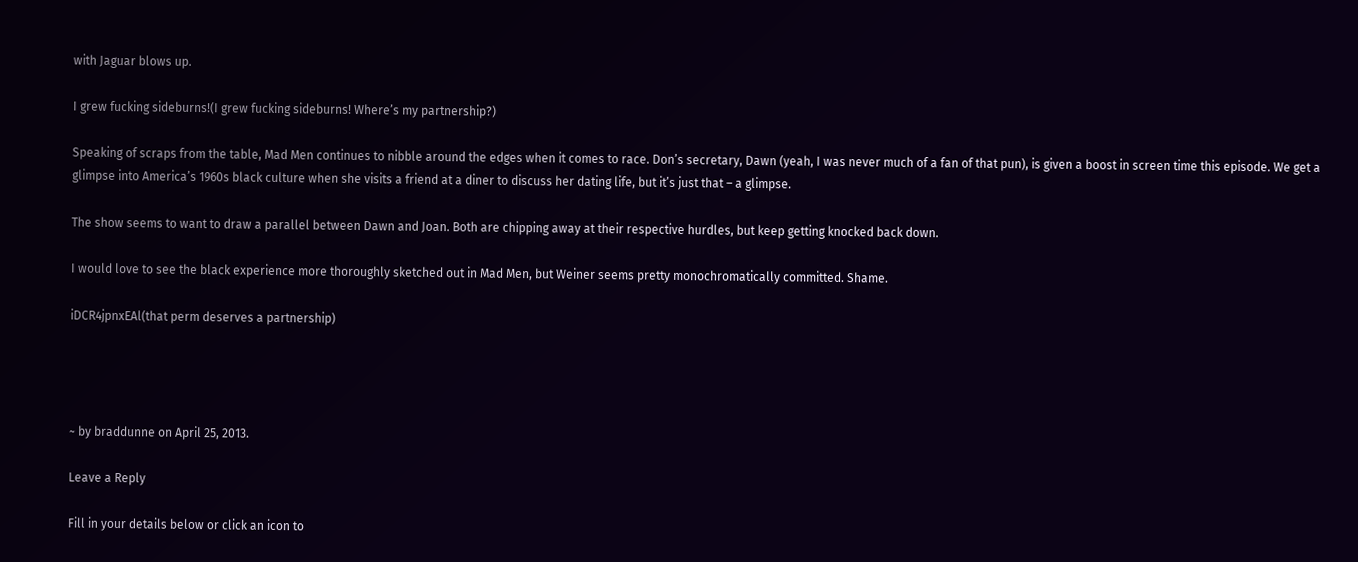with Jaguar blows up.

I grew fucking sideburns!(I grew fucking sideburns! Where’s my partnership?)

Speaking of scraps from the table, Mad Men continues to nibble around the edges when it comes to race. Don’s secretary, Dawn (yeah, I was never much of a fan of that pun), is given a boost in screen time this episode. We get a glimpse into America’s 1960s black culture when she visits a friend at a diner to discuss her dating life, but it’s just that – a glimpse.

The show seems to want to draw a parallel between Dawn and Joan. Both are chipping away at their respective hurdles, but keep getting knocked back down.

I would love to see the black experience more thoroughly sketched out in Mad Men, but Weiner seems pretty monochromatically committed. Shame.

iDCR4jpnxEAl(that perm deserves a partnership)




~ by braddunne on April 25, 2013.

Leave a Reply

Fill in your details below or click an icon to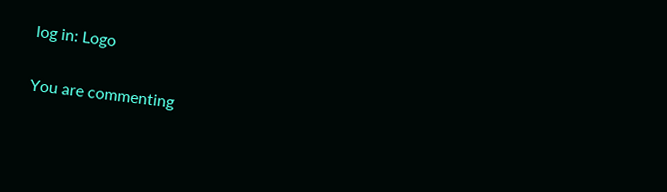log in: Logo

You are commenting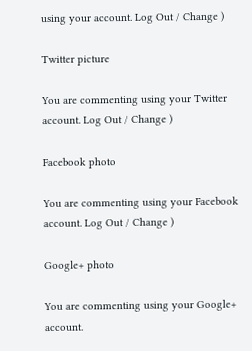using your account. Log Out / Change )

Twitter picture

You are commenting using your Twitter account. Log Out / Change )

Facebook photo

You are commenting using your Facebook account. Log Out / Change )

Google+ photo

You are commenting using your Google+ account.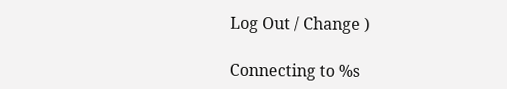Log Out / Change )

Connecting to %s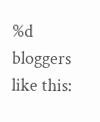%d bloggers like this: